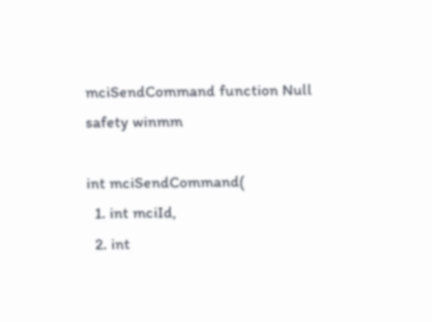mciSendCommand function Null safety winmm

int mciSendCommand(
  1. int mciId,
  2. int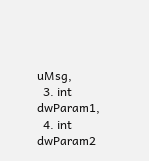uMsg,
  3. int dwParam1,
  4. int dwParam2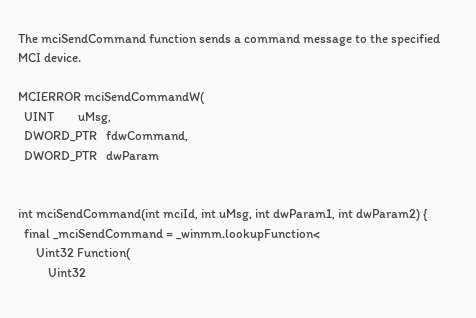The mciSendCommand function sends a command message to the specified MCI device.

MCIERROR mciSendCommandW(
  UINT        uMsg,
  DWORD_PTR   fdwCommand,
  DWORD_PTR   dwParam


int mciSendCommand(int mciId, int uMsg, int dwParam1, int dwParam2) {
  final _mciSendCommand = _winmm.lookupFunction<
      Uint32 Function(
          Uint32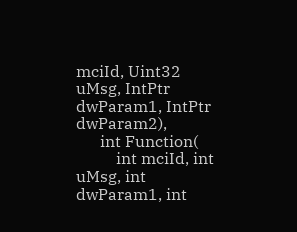mciId, Uint32 uMsg, IntPtr dwParam1, IntPtr dwParam2),
      int Function(
          int mciId, int uMsg, int dwParam1, int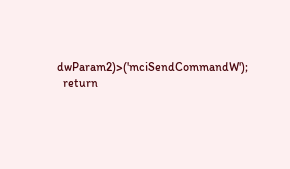dwParam2)>('mciSendCommandW');
  return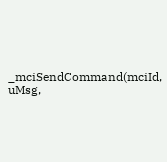_mciSendCommand(mciId, uMsg,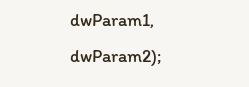dwParam1, dwParam2);